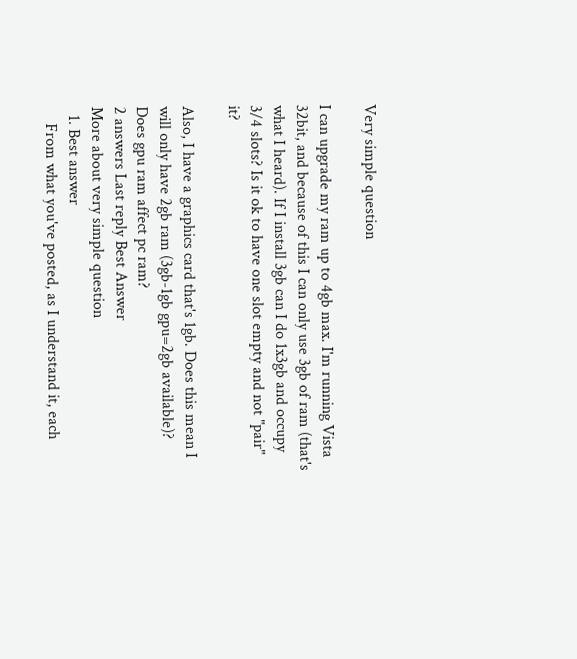Very simple question

I can upgrade my ram up to 4gb max. I'm running Vista 32bit, and because of this I can only use 3gb of ram (that's what I heard). If I install 3gb can I do 1x3gb and occupy 3/4 slots? Is it ok to have one slot empty and not "pair" it?

Also, I have a graphics card that's 1gb. Does this mean I will only have 2gb ram (3gb-1gb gpu=2gb available)? Does gpu ram affect pc ram?
2 answers Last reply Best Answer
More about very simple question
  1. Best answer
    From what you've posted, as I understand it, each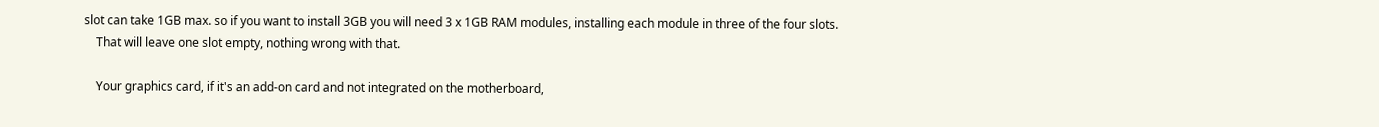slot can take 1GB max. so if you want to install 3GB you will need 3 x 1GB RAM modules, installing each module in three of the four slots.
    That will leave one slot empty, nothing wrong with that.

    Your graphics card, if it's an add-on card and not integrated on the motherboard,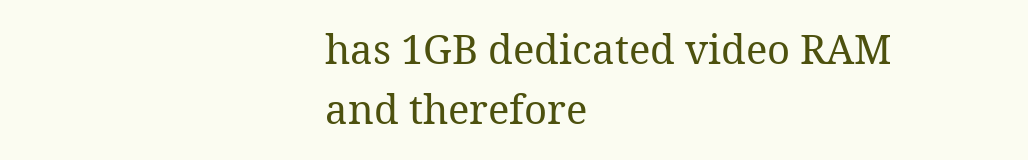has 1GB dedicated video RAM and therefore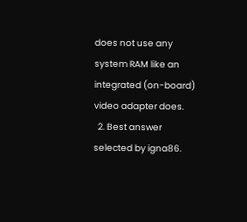does not use any system RAM like an integrated (on-board) video adapter does.
  2. Best answer selected by igna86.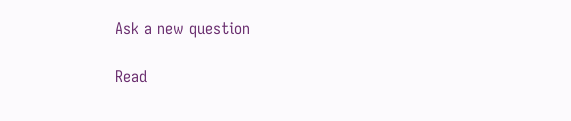Ask a new question

Read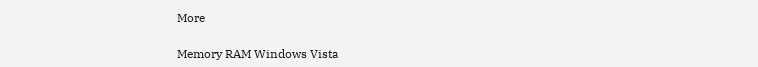More

Memory RAM Windows Vista